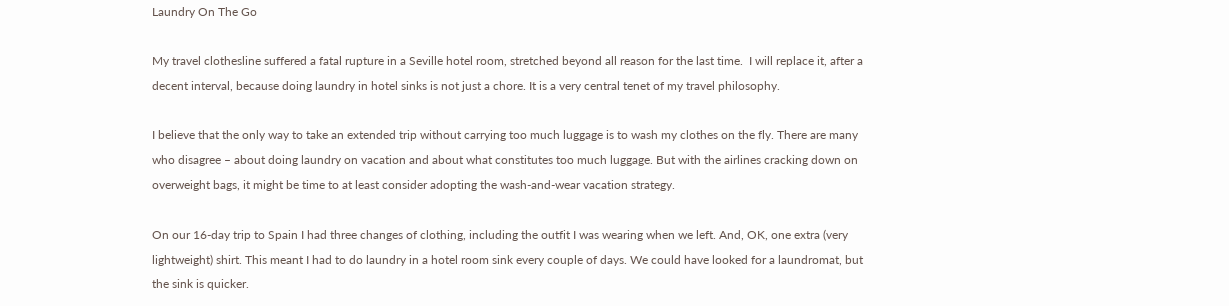Laundry On The Go

My travel clothesline suffered a fatal rupture in a Seville hotel room, stretched beyond all reason for the last time.  I will replace it, after a decent interval, because doing laundry in hotel sinks is not just a chore. It is a very central tenet of my travel philosophy.

I believe that the only way to take an extended trip without carrying too much luggage is to wash my clothes on the fly. There are many who disagree – about doing laundry on vacation and about what constitutes too much luggage. But with the airlines cracking down on overweight bags, it might be time to at least consider adopting the wash-and-wear vacation strategy.

On our 16-day trip to Spain I had three changes of clothing, including the outfit I was wearing when we left. And, OK, one extra (very lightweight) shirt. This meant I had to do laundry in a hotel room sink every couple of days. We could have looked for a laundromat, but the sink is quicker.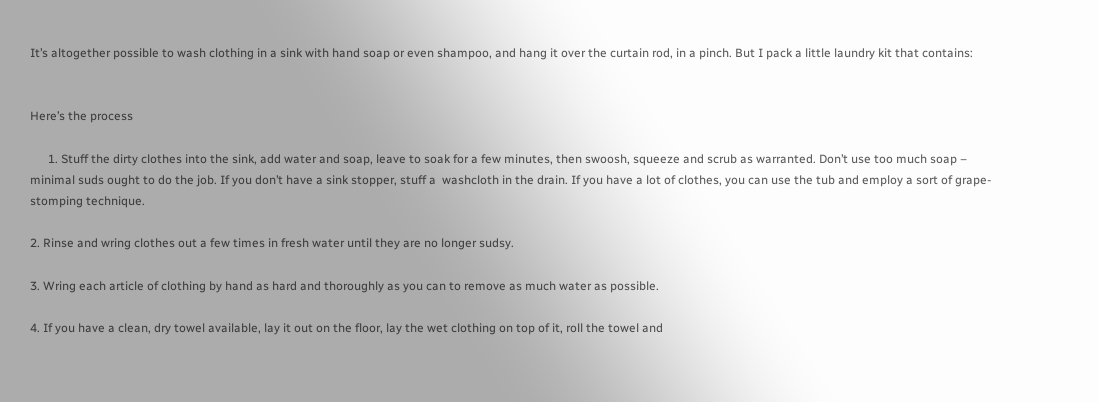It’s altogether possible to wash clothing in a sink with hand soap or even shampoo, and hang it over the curtain rod, in a pinch. But I pack a little laundry kit that contains:


Here’s the process

      1. Stuff the dirty clothes into the sink, add water and soap, leave to soak for a few minutes, then swoosh, squeeze and scrub as warranted. Don’t use too much soap – minimal suds ought to do the job. If you don’t have a sink stopper, stuff a  washcloth in the drain. If you have a lot of clothes, you can use the tub and employ a sort of grape-stomping technique.

2. Rinse and wring clothes out a few times in fresh water until they are no longer sudsy.

3. Wring each article of clothing by hand as hard and thoroughly as you can to remove as much water as possible.

4. If you have a clean, dry towel available, lay it out on the floor, lay the wet clothing on top of it, roll the towel and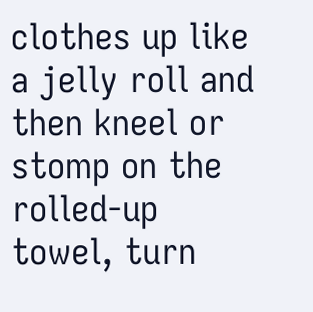clothes up like a jelly roll and then kneel or stomp on the rolled-up towel, turn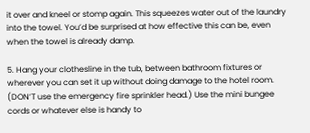it over and kneel or stomp again. This squeezes water out of the laundry into the towel. You’d be surprised at how effective this can be, even when the towel is already damp.

5. Hang your clothesline in the tub, between bathroom fixtures or wherever you can set it up without doing damage to the hotel room. (DON’T use the emergency fire sprinkler head.) Use the mini bungee cords or whatever else is handy to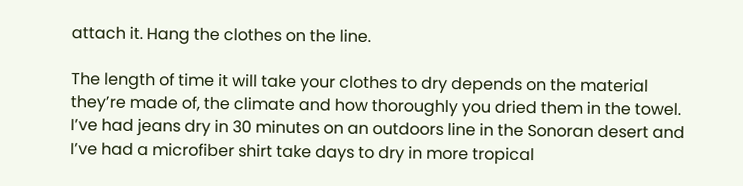attach it. Hang the clothes on the line.

The length of time it will take your clothes to dry depends on the material they’re made of, the climate and how thoroughly you dried them in the towel. I’ve had jeans dry in 30 minutes on an outdoors line in the Sonoran desert and I’ve had a microfiber shirt take days to dry in more tropical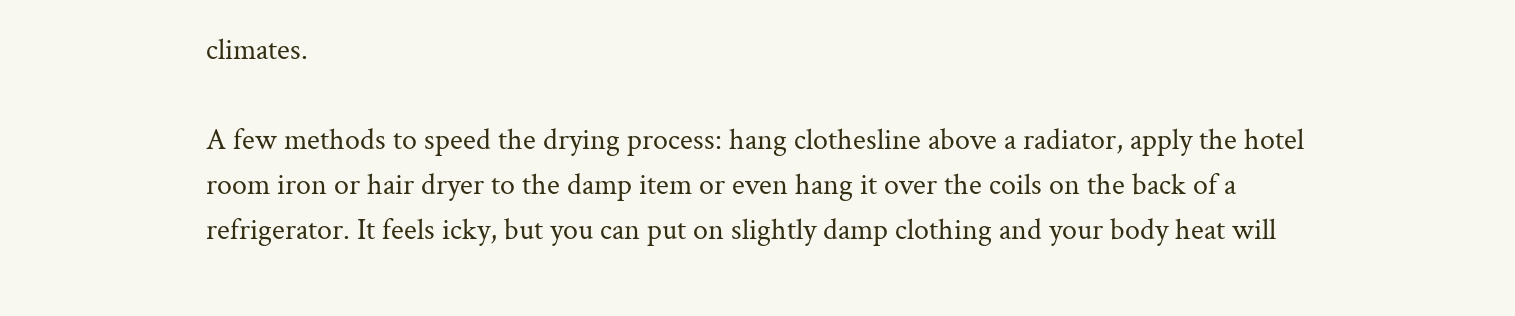climates.

A few methods to speed the drying process: hang clothesline above a radiator, apply the hotel room iron or hair dryer to the damp item or even hang it over the coils on the back of a refrigerator. It feels icky, but you can put on slightly damp clothing and your body heat will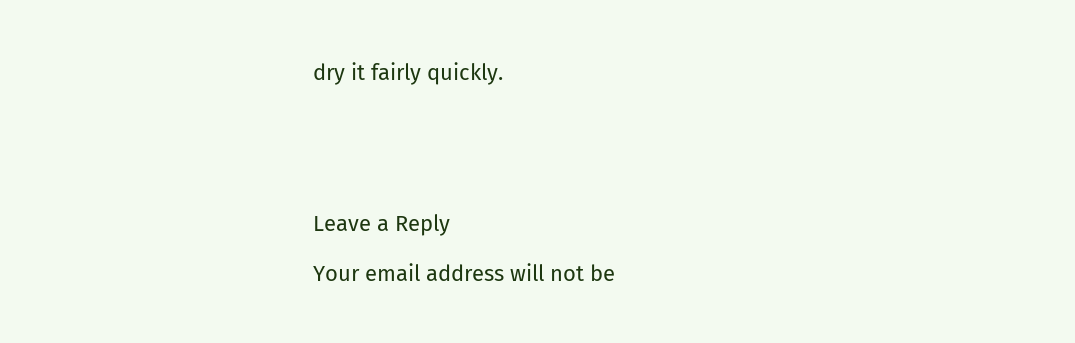dry it fairly quickly.





Leave a Reply

Your email address will not be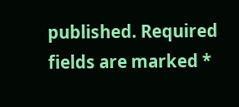published. Required fields are marked *